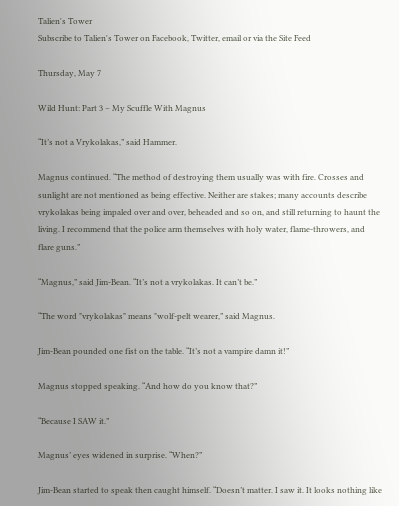Talien's Tower
Subscribe to Talien's Tower on Facebook, Twitter, email or via the Site Feed

Thursday, May 7

Wild Hunt: Part 3 – My Scuffle With Magnus

“It’s not a Vrykolakas,” said Hammer.

Magnus continued. “The method of destroying them usually was with fire. Crosses and sunlight are not mentioned as being effective. Neither are stakes; many accounts describe vrykolakas being impaled over and over, beheaded and so on, and still returning to haunt the living. I recommend that the police arm themselves with holy water, flame-throwers, and flare guns.”

“Magnus,” said Jim-Bean. “It’s not a vrykolakas. It can’t be.”

“The word "vrykolakas" means "wolf-pelt wearer,” said Magnus.

Jim-Bean pounded one fist on the table. “It’s not a vampire damn it!”

Magnus stopped speaking. “And how do you know that?”

“Because I SAW it.”

Magnus’ eyes widened in surprise. “When?”

Jim-Bean started to speak then caught himself. “Doesn’t matter. I saw it. It looks nothing like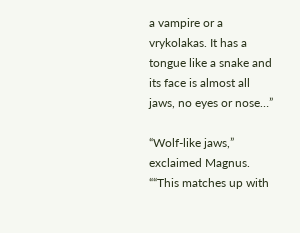a vampire or a vrykolakas. It has a tongue like a snake and its face is almost all jaws, no eyes or nose…”

“Wolf-like jaws,” exclaimed Magnus. ““This matches up with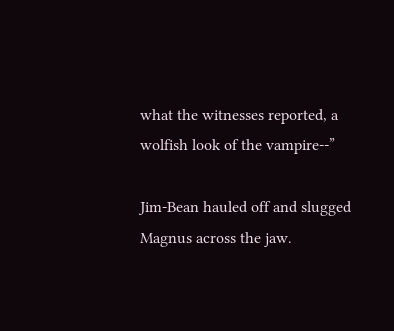what the witnesses reported, a wolfish look of the vampire--”

Jim-Bean hauled off and slugged Magnus across the jaw.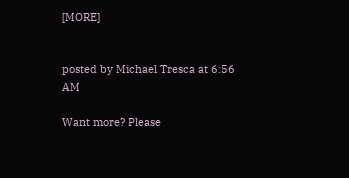[MORE]


posted by Michael Tresca at 6:56 AM

Want more? Please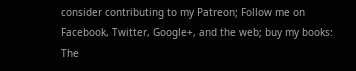consider contributing to my Patreon; Follow me on Facebook, Twitter, Google+, and the web; buy my books: The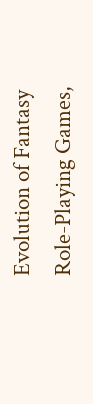Evolution of Fantasy Role-Playing Games,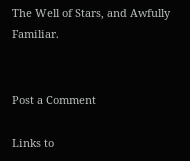The Well of Stars, and Awfully Familiar.


Post a Comment

Links to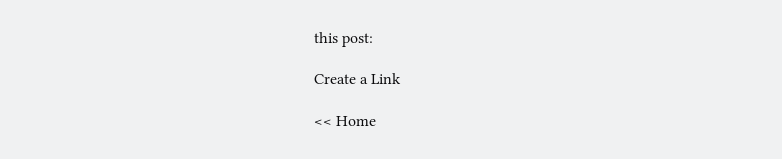this post:

Create a Link

<< Home